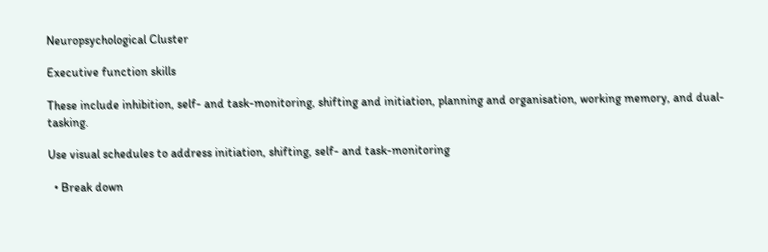Neuropsychological Cluster

Executive function skills

These include inhibition, self- and task-monitoring, shifting and initiation, planning and organisation, working memory, and dual-tasking.

Use visual schedules to address initiation, shifting, self- and task-monitoring

  • Break down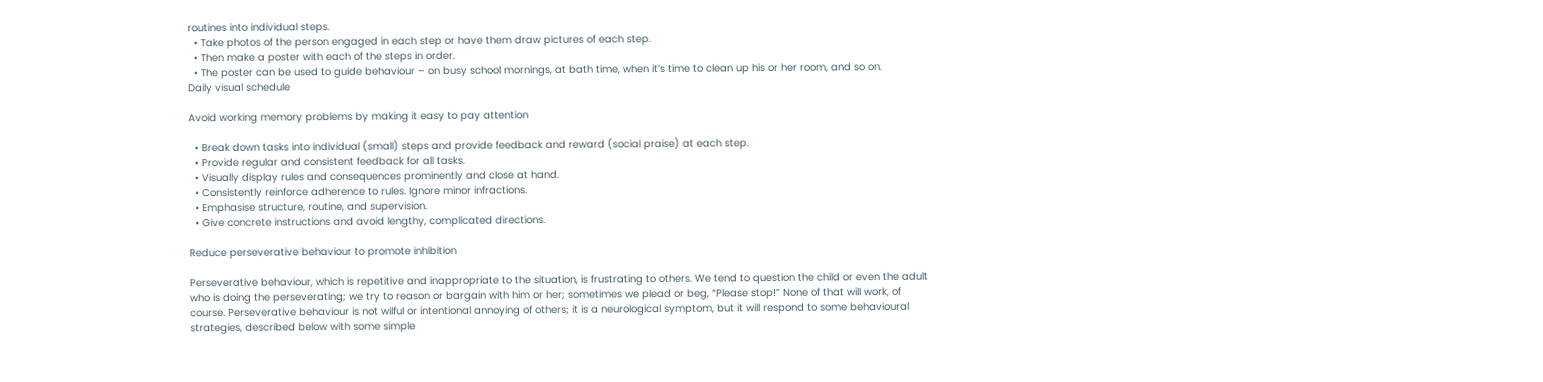routines into individual steps.
  • Take photos of the person engaged in each step or have them draw pictures of each step.
  • Then make a poster with each of the steps in order.
  • The poster can be used to guide behaviour – on busy school mornings, at bath time, when it’s time to clean up his or her room, and so on.
Daily visual schedule

Avoid working memory problems by making it easy to pay attention

  • Break down tasks into individual (small) steps and provide feedback and reward (social praise) at each step.
  • Provide regular and consistent feedback for all tasks.
  • Visually display rules and consequences prominently and close at hand.
  • Consistently reinforce adherence to rules. Ignore minor infractions.
  • Emphasise structure, routine, and supervision.
  • Give concrete instructions and avoid lengthy, complicated directions.

Reduce perseverative behaviour to promote inhibition

Perseverative behaviour, which is repetitive and inappropriate to the situation, is frustrating to others. We tend to question the child or even the adult who is doing the perseverating; we try to reason or bargain with him or her; sometimes we plead or beg, “Please stop!” None of that will work, of course. Perseverative behaviour is not wilful or intentional annoying of others; it is a neurological symptom, but it will respond to some behavioural strategies, described below with some simple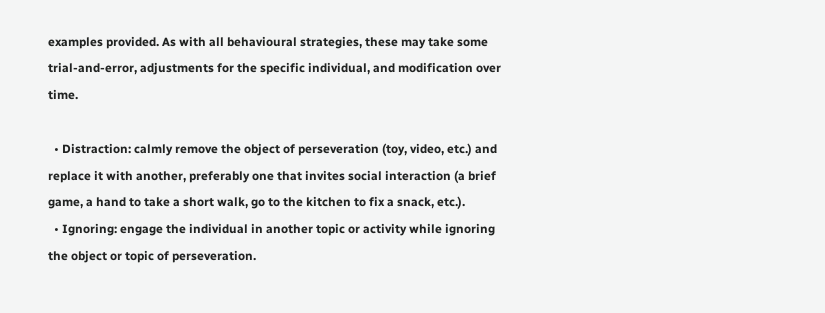examples provided. As with all behavioural strategies, these may take some trial-and-error, adjustments for the specific individual, and modification over time.

  • Distraction: calmly remove the object of perseveration (toy, video, etc.) and replace it with another, preferably one that invites social interaction (a brief game, a hand to take a short walk, go to the kitchen to fix a snack, etc.).
  • Ignoring: engage the individual in another topic or activity while ignoring the object or topic of perseveration.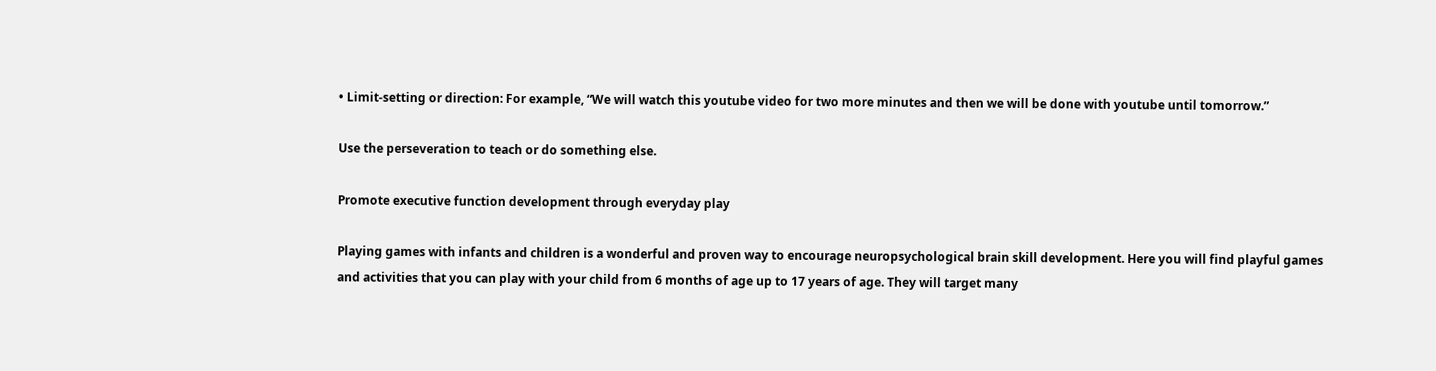• Limit-setting or direction: For example, “We will watch this youtube video for two more minutes and then we will be done with youtube until tomorrow.”

Use the perseveration to teach or do something else.

Promote executive function development through everyday play

Playing games with infants and children is a wonderful and proven way to encourage neuropsychological brain skill development. Here you will find playful games and activities that you can play with your child from 6 months of age up to 17 years of age. They will target many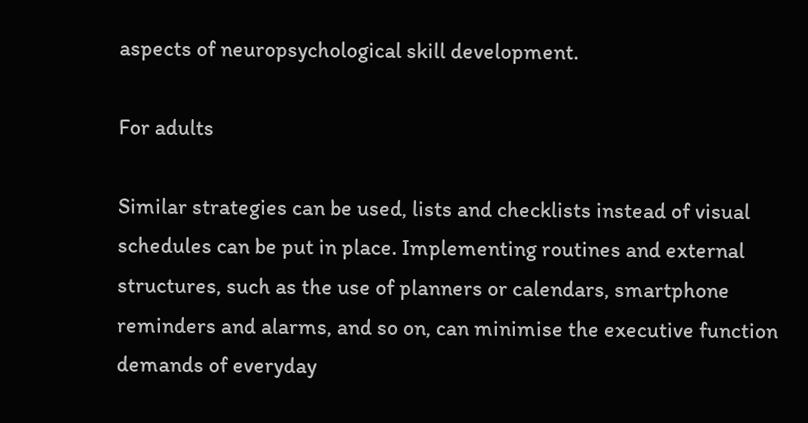aspects of neuropsychological skill development.

For adults

Similar strategies can be used, lists and checklists instead of visual schedules can be put in place. Implementing routines and external structures, such as the use of planners or calendars, smartphone reminders and alarms, and so on, can minimise the executive function demands of everyday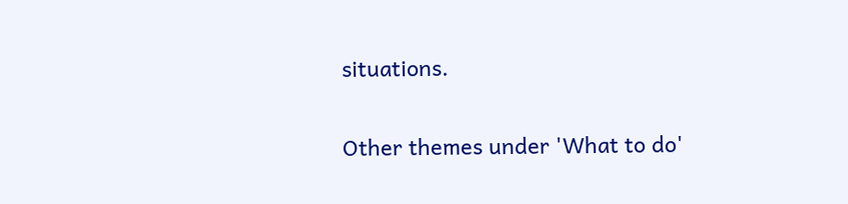situations.

Other themes under 'What to do'